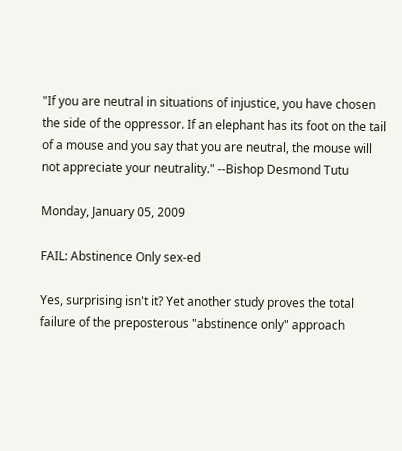"If you are neutral in situations of injustice, you have chosen the side of the oppressor. If an elephant has its foot on the tail of a mouse and you say that you are neutral, the mouse will not appreciate your neutrality." --Bishop Desmond Tutu

Monday, January 05, 2009

FAIL: Abstinence Only sex-ed

Yes, surprising isn't it? Yet another study proves the total failure of the preposterous "abstinence only" approach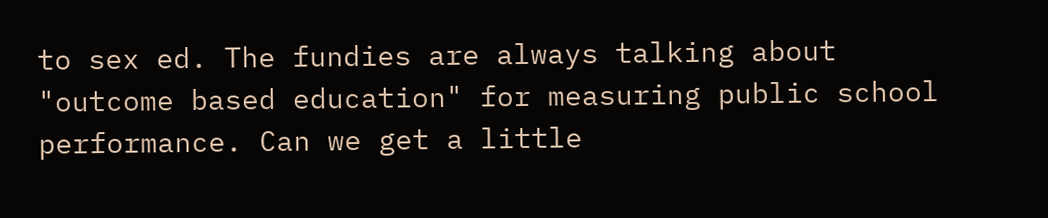to sex ed. The fundies are always talking about "outcome based education" for measuring public school performance. Can we get a little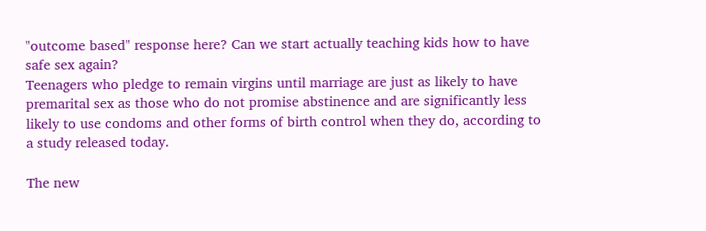"outcome based" response here? Can we start actually teaching kids how to have safe sex again?
Teenagers who pledge to remain virgins until marriage are just as likely to have premarital sex as those who do not promise abstinence and are significantly less likely to use condoms and other forms of birth control when they do, according to a study released today.

The new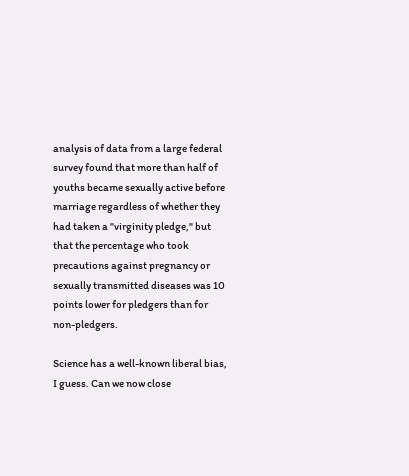analysis of data from a large federal survey found that more than half of youths became sexually active before marriage regardless of whether they had taken a "virginity pledge," but that the percentage who took precautions against pregnancy or sexually transmitted diseases was 10 points lower for pledgers than for non-pledgers.

Science has a well-known liberal bias, I guess. Can we now close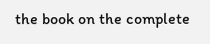the book on the complete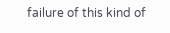failure of this kind of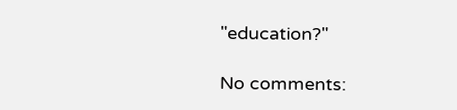"education?"

No comments: